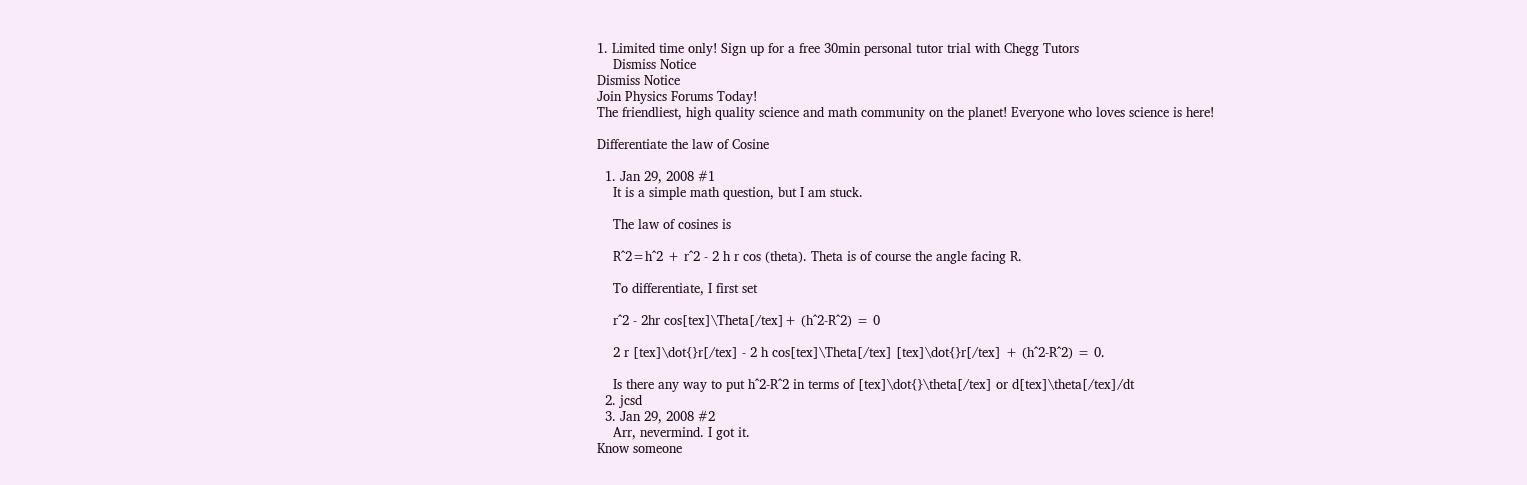1. Limited time only! Sign up for a free 30min personal tutor trial with Chegg Tutors
    Dismiss Notice
Dismiss Notice
Join Physics Forums Today!
The friendliest, high quality science and math community on the planet! Everyone who loves science is here!

Differentiate the law of Cosine

  1. Jan 29, 2008 #1
    It is a simple math question, but I am stuck.

    The law of cosines is

    R^2=h^2 + r^2 - 2 h r cos (theta). Theta is of course the angle facing R.

    To differentiate, I first set

    r^2 - 2hr cos[tex]\Theta[/tex]+ (h^2-R^2) = 0

    2 r [tex]\dot{}r[/tex] - 2 h cos[tex]\Theta[/tex] [tex]\dot{}r[/tex] + (h^2-R^2) = 0.

    Is there any way to put h^2-R^2 in terms of [tex]\dot{}\theta[/tex] or d[tex]\theta[/tex]/dt
  2. jcsd
  3. Jan 29, 2008 #2
    Arr, nevermind. I got it.
Know someone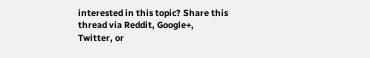interested in this topic? Share this thread via Reddit, Google+, Twitter, or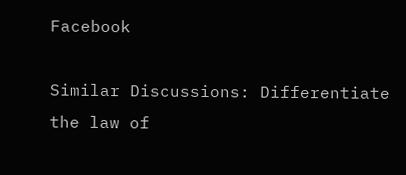Facebook

Similar Discussions: Differentiate the law of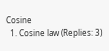Cosine
  1. Cosine law (Replies: 3)